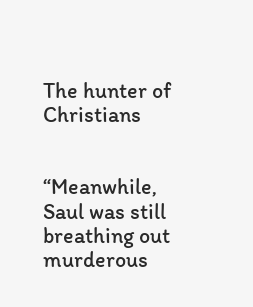The hunter of Christians


“Meanwhile, Saul was still breathing out murderous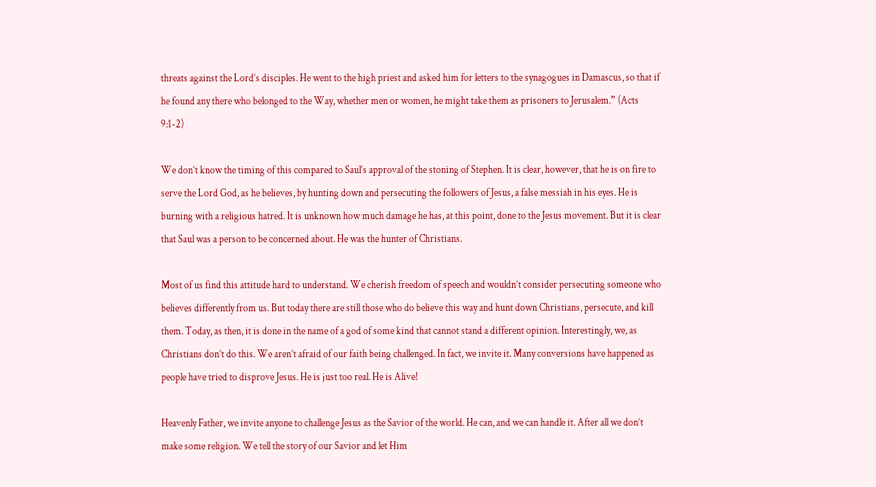threats against the Lord’s disciples. He went to the high priest and asked him for letters to the synagogues in Damascus, so that if he found any there who belonged to the Way, whether men or women, he might take them as prisoners to Jerusalem.” (Acts 9:1-2)

We don’t know the timing of this compared to Saul’s approval of the stoning of Stephen. It is clear, however, that he is on fire to serve the Lord God, as he believes, by hunting down and persecuting the followers of Jesus, a false messiah in his eyes. He is burning with a religious hatred. It is unknown how much damage he has, at this point, done to the Jesus movement. But it is clear that Saul was a person to be concerned about. He was the hunter of Christians.

Most of us find this attitude hard to understand. We cherish freedom of speech and wouldn’t consider persecuting someone who believes differently from us. But today there are still those who do believe this way and hunt down Christians, persecute, and kill them. Today, as then, it is done in the name of a god of some kind that cannot stand a different opinion. Interestingly, we, as Christians don’t do this. We aren’t afraid of our faith being challenged. In fact, we invite it. Many conversions have happened as people have tried to disprove Jesus. He is just too real. He is Alive!

Heavenly Father, we invite anyone to challenge Jesus as the Savior of the world. He can, and we can handle it. After all we don’t make some religion. We tell the story of our Savior and let Him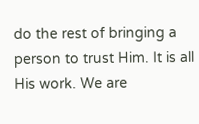do the rest of bringing a person to trust Him. It is all His work. We are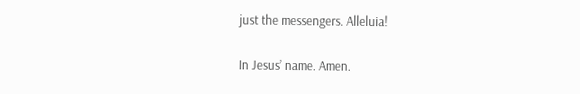just the messengers. Alleluia!

In Jesus’ name. Amen.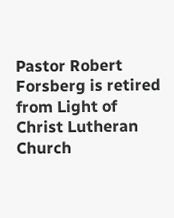Pastor Robert Forsberg is retired from Light of Christ Lutheran Church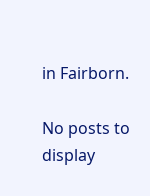in Fairborn.

No posts to display